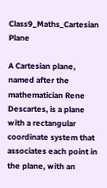Class9_Maths_Cartesian Plane

A Cartesian plane, named after the mathematician Rene Descartes, is a plane with a rectangular coordinate system that associates each point in the plane, with an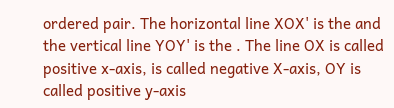ordered pair. The horizontal line XOX' is the and the vertical line YOY' is the . The line OX is called positive x-axis, is called negative X-axis, OY is called positive y-axis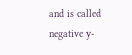and is called negative y-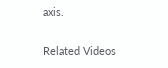axis.

Related Videos